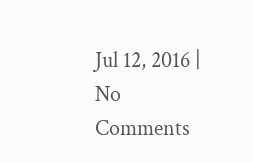Jul 12, 2016 | No Comments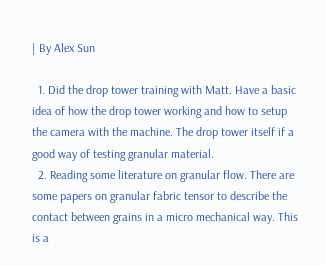| By Alex Sun

  1. Did the drop tower training with Matt. Have a basic idea of how the drop tower working and how to setup the camera with the machine. The drop tower itself if a good way of testing granular material.
  2. Reading some literature on granular flow. There are some papers on granular fabric tensor to describe the contact between grains in a micro mechanical way. This is a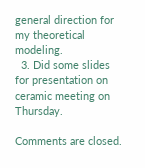general direction for my theoretical modeling.
  3. Did some slides for presentation on ceramic meeting on Thursday.

Comments are closed.